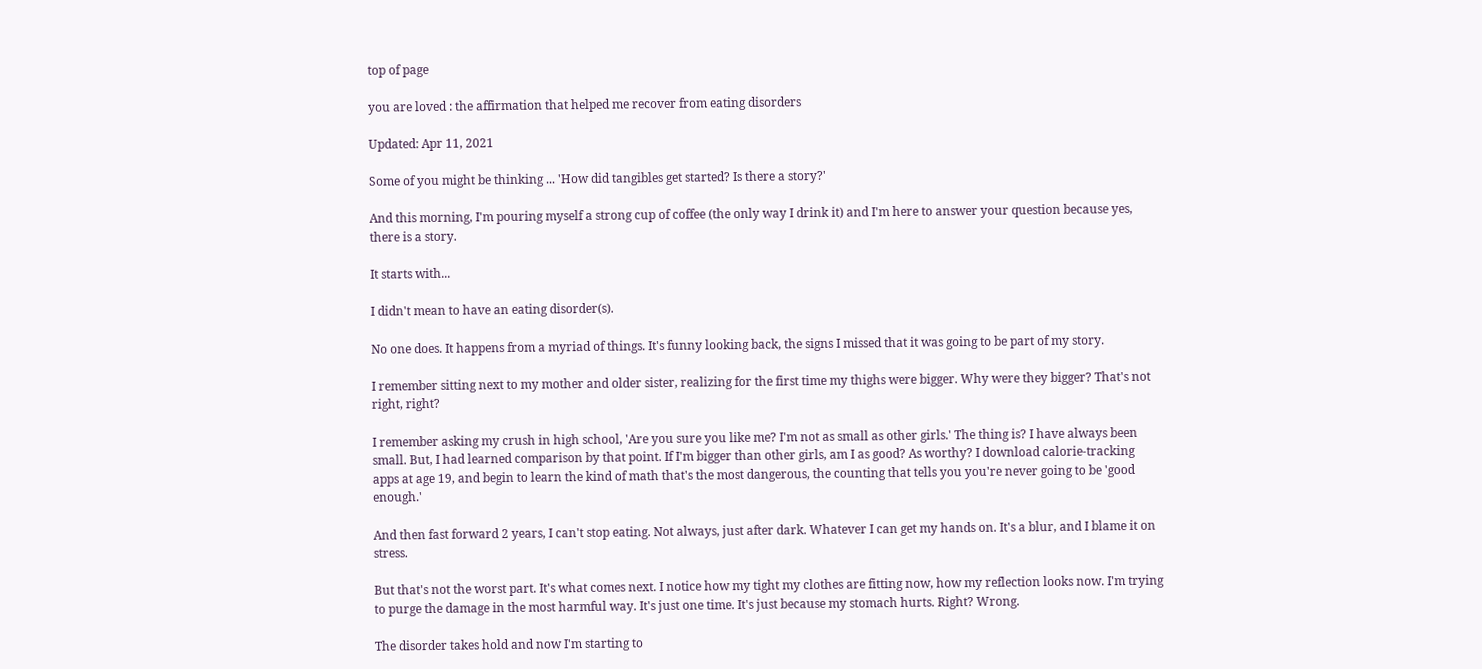top of page

you are loved : the affirmation that helped me recover from eating disorders

Updated: Apr 11, 2021

Some of you might be thinking ... 'How did tangibles get started? Is there a story?'

And this morning, I'm pouring myself a strong cup of coffee (the only way I drink it) and I'm here to answer your question because yes, there is a story.

It starts with...

I didn't mean to have an eating disorder(s).

No one does. It happens from a myriad of things. It's funny looking back, the signs I missed that it was going to be part of my story.

I remember sitting next to my mother and older sister, realizing for the first time my thighs were bigger. Why were they bigger? That's not right, right?

I remember asking my crush in high school, 'Are you sure you like me? I'm not as small as other girls.' The thing is? I have always been small. But, I had learned comparison by that point. If I'm bigger than other girls, am I as good? As worthy? I download calorie-tracking apps at age 19, and begin to learn the kind of math that's the most dangerous, the counting that tells you you're never going to be 'good enough.'

And then fast forward 2 years, I can't stop eating. Not always, just after dark. Whatever I can get my hands on. It's a blur, and I blame it on stress.

But that's not the worst part. It's what comes next. I notice how my tight my clothes are fitting now, how my reflection looks now. I'm trying to purge the damage in the most harmful way. It's just one time. It's just because my stomach hurts. Right? Wrong.

The disorder takes hold and now I'm starting to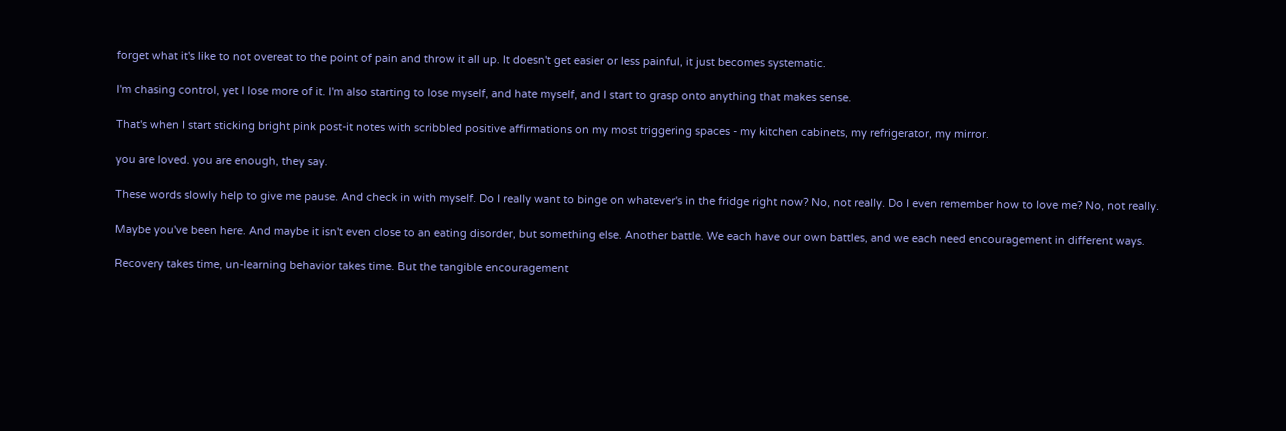forget what it's like to not overeat to the point of pain and throw it all up. It doesn't get easier or less painful, it just becomes systematic.

I'm chasing control, yet I lose more of it. I'm also starting to lose myself, and hate myself, and I start to grasp onto anything that makes sense.

That's when I start sticking bright pink post-it notes with scribbled positive affirmations on my most triggering spaces - my kitchen cabinets, my refrigerator, my mirror.

you are loved. you are enough, they say.

These words slowly help to give me pause. And check in with myself. Do I really want to binge on whatever's in the fridge right now? No, not really. Do I even remember how to love me? No, not really.

Maybe you've been here. And maybe it isn't even close to an eating disorder, but something else. Another battle. We each have our own battles, and we each need encouragement in different ways.

Recovery takes time, un-learning behavior takes time. But the tangible encouragement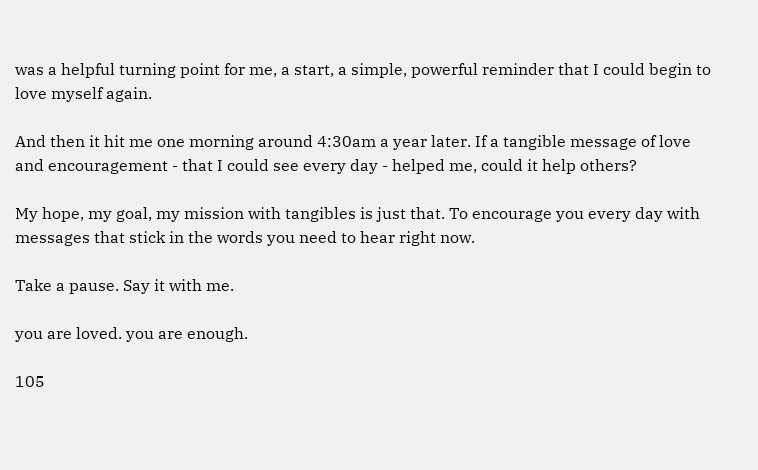was a helpful turning point for me, a start, a simple, powerful reminder that I could begin to love myself again.

And then it hit me one morning around 4:30am a year later. If a tangible message of love and encouragement - that I could see every day - helped me, could it help others?

My hope, my goal, my mission with tangibles is just that. To encourage you every day with messages that stick in the words you need to hear right now.

Take a pause. Say it with me.

you are loved. you are enough.

105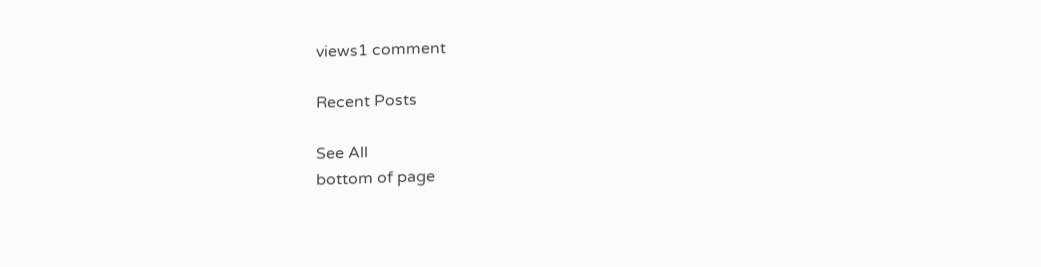views1 comment

Recent Posts

See All
bottom of page